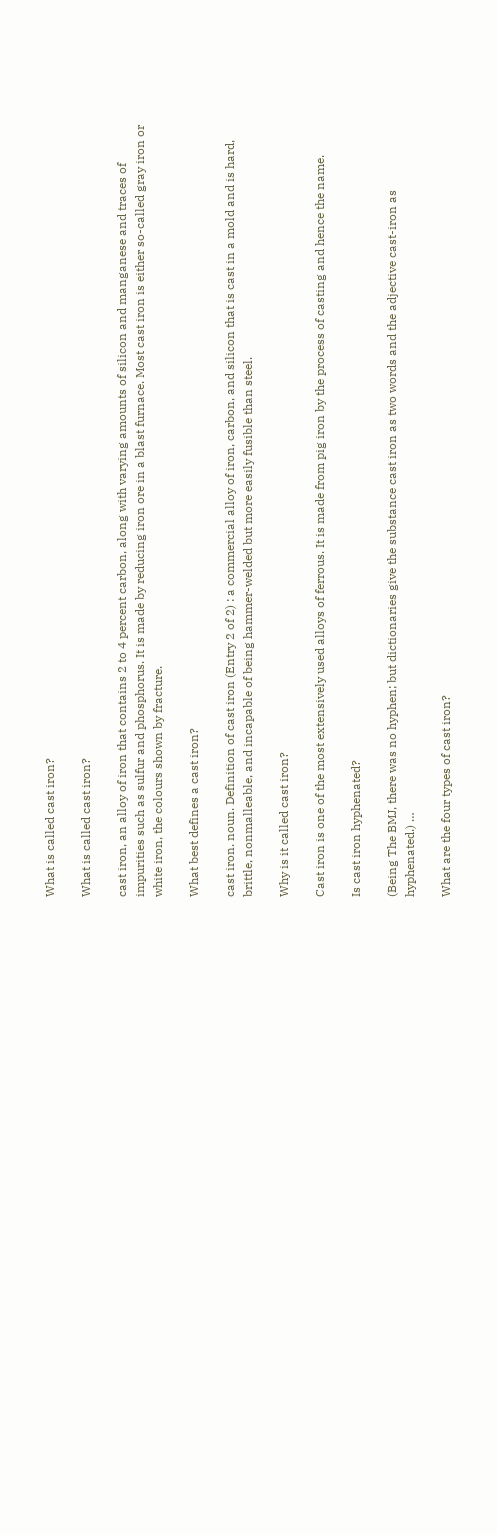What is called cast iron?

What is called cast iron?

cast iron, an alloy of iron that contains 2 to 4 percent carbon, along with varying amounts of silicon and manganese and traces of impurities such as sulfur and phosphorus. It is made by reducing iron ore in a blast furnace. Most cast iron is either so-called gray iron or white iron, the colours shown by fracture.

What best defines a cast iron?

cast iron. noun. Definition of cast iron (Entry 2 of 2) : a commercial alloy of iron, carbon, and silicon that is cast in a mold and is hard, brittle, nonmalleable, and incapable of being hammer-welded but more easily fusible than steel.

Why is it called cast iron?

Cast iron is one of the most extensively used alloys of ferrous. It is made from pig iron by the process of casting and hence the name.

Is cast iron hyphenated?

(Being The BMJ, there was no hyphen; but dictionaries give the substance cast iron as two words and the adjective cast-iron as hyphenated.) …

What are the four types of cast iron?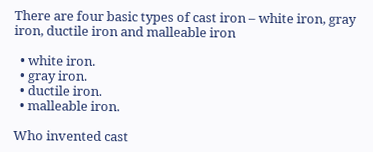There are four basic types of cast iron – white iron, gray iron, ductile iron and malleable iron

  • white iron.
  • gray iron.
  • ductile iron.
  • malleable iron.

Who invented cast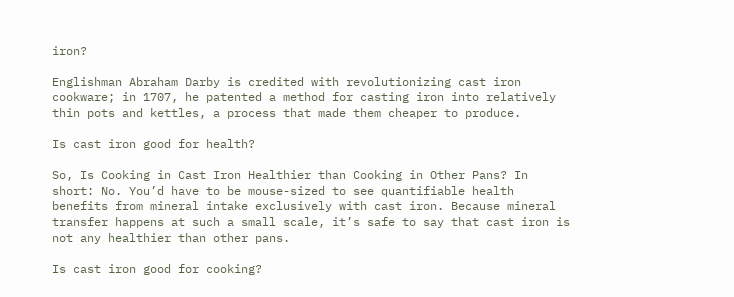iron?

Englishman Abraham Darby is credited with revolutionizing cast iron cookware; in 1707, he patented a method for casting iron into relatively thin pots and kettles, a process that made them cheaper to produce.

Is cast iron good for health?

So, Is Cooking in Cast Iron Healthier than Cooking in Other Pans? In short: No. You’d have to be mouse-sized to see quantifiable health benefits from mineral intake exclusively with cast iron. Because mineral transfer happens at such a small scale, it’s safe to say that cast iron is not any healthier than other pans.

Is cast iron good for cooking?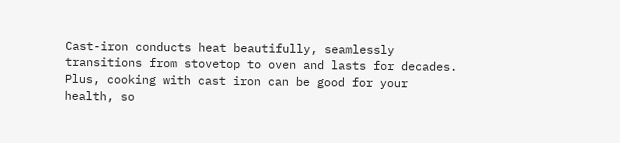Cast-iron conducts heat beautifully, seamlessly transitions from stovetop to oven and lasts for decades. Plus, cooking with cast iron can be good for your health, so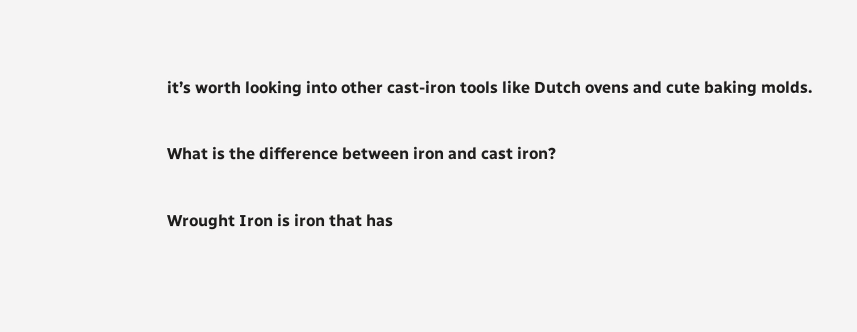it’s worth looking into other cast-iron tools like Dutch ovens and cute baking molds.

What is the difference between iron and cast iron?

Wrought Iron is iron that has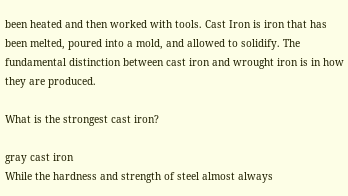been heated and then worked with tools. Cast Iron is iron that has been melted, poured into a mold, and allowed to solidify. The fundamental distinction between cast iron and wrought iron is in how they are produced.

What is the strongest cast iron?

gray cast iron
While the hardness and strength of steel almost always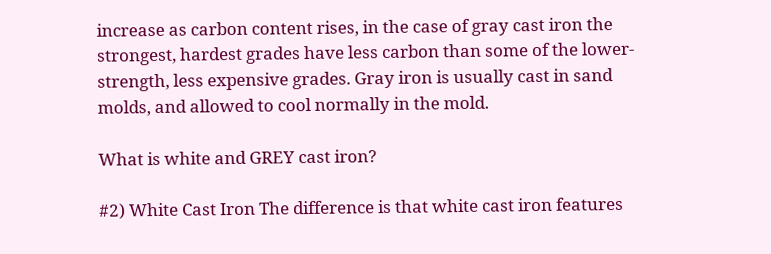increase as carbon content rises, in the case of gray cast iron the strongest, hardest grades have less carbon than some of the lower-strength, less expensive grades. Gray iron is usually cast in sand molds, and allowed to cool normally in the mold.

What is white and GREY cast iron?

#2) White Cast Iron The difference is that white cast iron features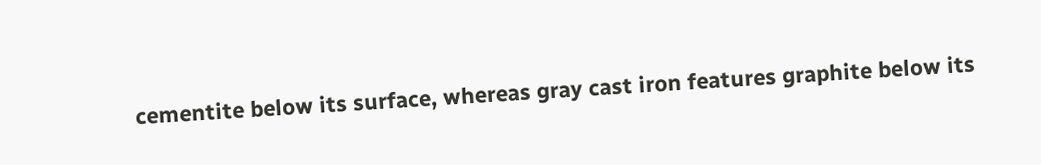cementite below its surface, whereas gray cast iron features graphite below its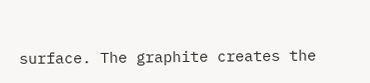surface. The graphite creates the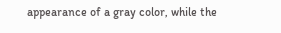appearance of a gray color, while the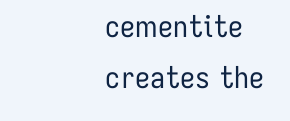cementite creates the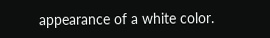appearance of a white color.